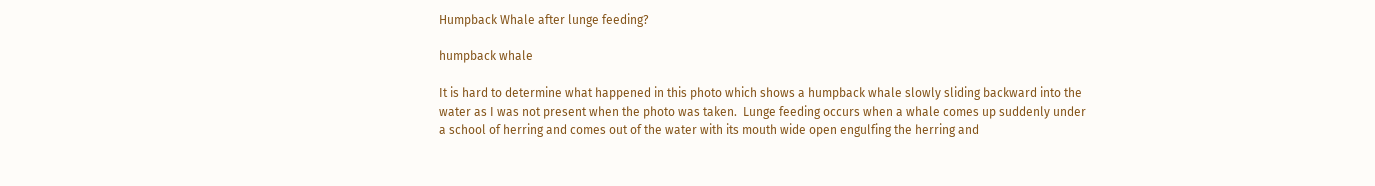Humpback Whale after lunge feeding?

humpback whale

It is hard to determine what happened in this photo which shows a humpback whale slowly sliding backward into the water as I was not present when the photo was taken.  Lunge feeding occurs when a whale comes up suddenly under a school of herring and comes out of the water with its mouth wide open engulfing the herring and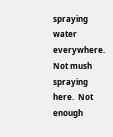spraying water everywhere. Not mush spraying here.  Not enough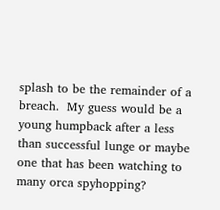splash to be the remainder of a breach.  My guess would be a young humpback after a less than successful lunge or maybe one that has been watching to many orca spyhopping?